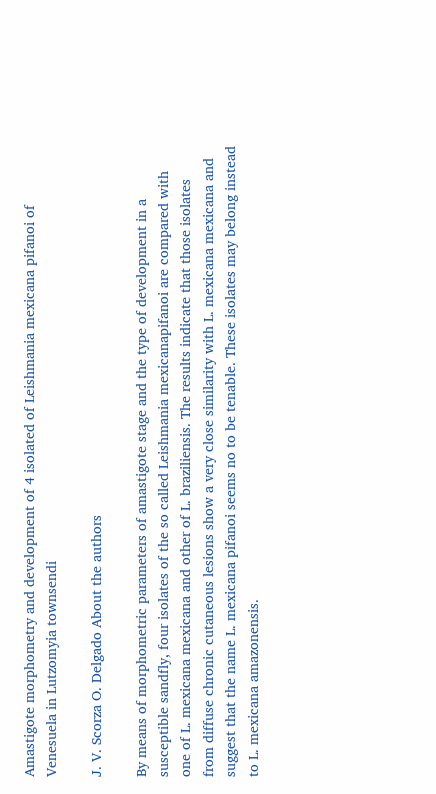Amastigote morphometry and development of 4 isolated of Leishmania mexicana pifanoi of Venesuela in Lutzomyia townsendi

J. V. Scorza O. Delgado About the authors

By means of morphometric parameters of amastigote stage and the type of development in a susceptible sandfly, four isolates of the so called Leishmania mexicanapifanoi are compared with one of L. mexicana mexicana and other of L. braziliensis. The results indicate that those isolates from diffuse chronic cutaneous lesions show a very close similarity with L. mexicana mexicana and suggest that the name L. mexicana pifanoi seems no to be tenable. These isolates may belong instead to L. mexicana amazonensis.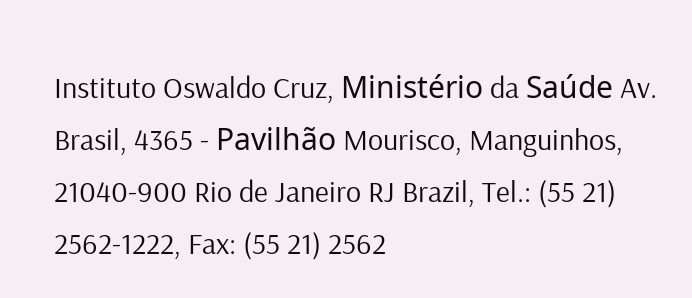Instituto Oswaldo Cruz, Ministério da Saúde Av. Brasil, 4365 - Pavilhão Mourisco, Manguinhos, 21040-900 Rio de Janeiro RJ Brazil, Tel.: (55 21) 2562-1222, Fax: (55 21) 2562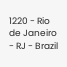1220 - Rio de Janeiro - RJ - Brazil